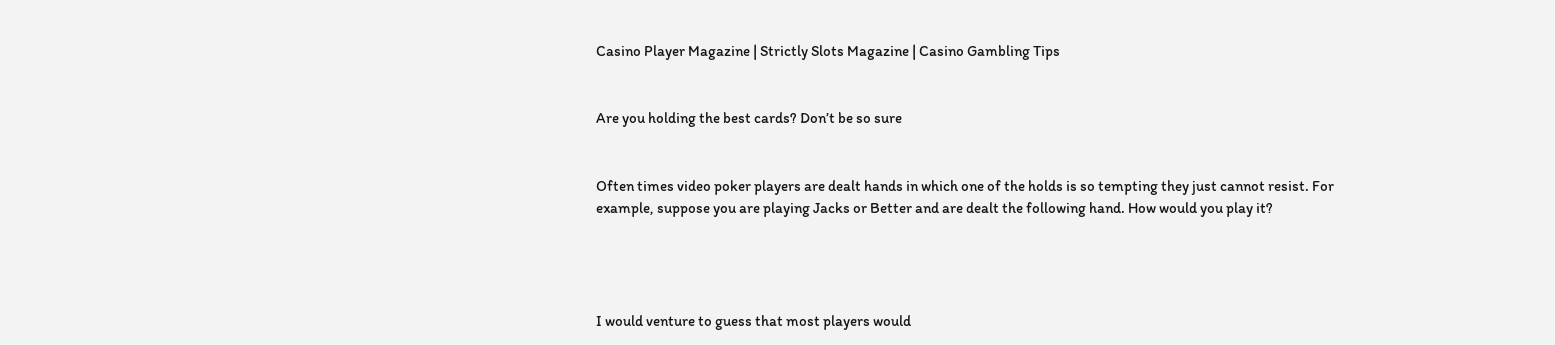Casino Player Magazine | Strictly Slots Magazine | Casino Gambling Tips


Are you holding the best cards? Don’t be so sure


Often times video poker players are dealt hands in which one of the holds is so tempting they just cannot resist. For example, suppose you are playing Jacks or Better and are dealt the following hand. How would you play it?




I would venture to guess that most players would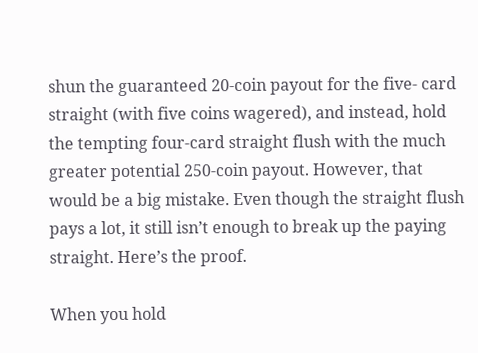shun the guaranteed 20-coin payout for the five- card straight (with five coins wagered), and instead, hold the tempting four-card straight flush with the much greater potential 250-coin payout. However, that would be a big mistake. Even though the straight flush pays a lot, it still isn’t enough to break up the paying straight. Here’s the proof.

When you hold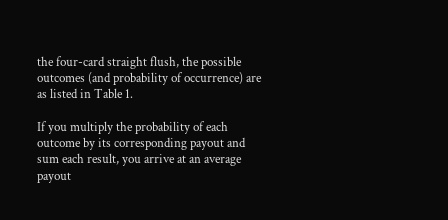the four-card straight flush, the possible outcomes (and probability of occurrence) are as listed in Table 1.

If you multiply the probability of each outcome by its corresponding payout and sum each result, you arrive at an average payout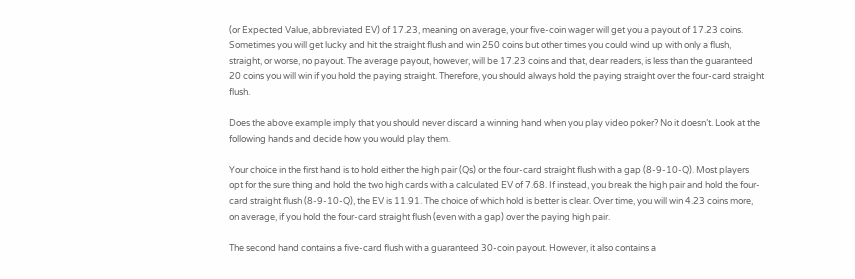(or Expected Value, abbreviated EV) of 17.23, meaning on average, your five-coin wager will get you a payout of 17.23 coins. Sometimes you will get lucky and hit the straight flush and win 250 coins but other times you could wind up with only a flush, straight, or worse, no payout. The average payout, however, will be 17.23 coins and that, dear readers, is less than the guaranteed 20 coins you will win if you hold the paying straight. Therefore, you should always hold the paying straight over the four-card straight flush.

Does the above example imply that you should never discard a winning hand when you play video poker? No it doesn’t. Look at the following hands and decide how you would play them.

Your choice in the first hand is to hold either the high pair (Qs) or the four-card straight flush with a gap (8-9-10-Q). Most players opt for the sure thing and hold the two high cards with a calculated EV of 7.68. If instead, you break the high pair and hold the four-card straight flush (8-9-10-Q), the EV is 11.91. The choice of which hold is better is clear. Over time, you will win 4.23 coins more, on average, if you hold the four-card straight flush (even with a gap) over the paying high pair.

The second hand contains a five-card flush with a guaranteed 30-coin payout. However, it also contains a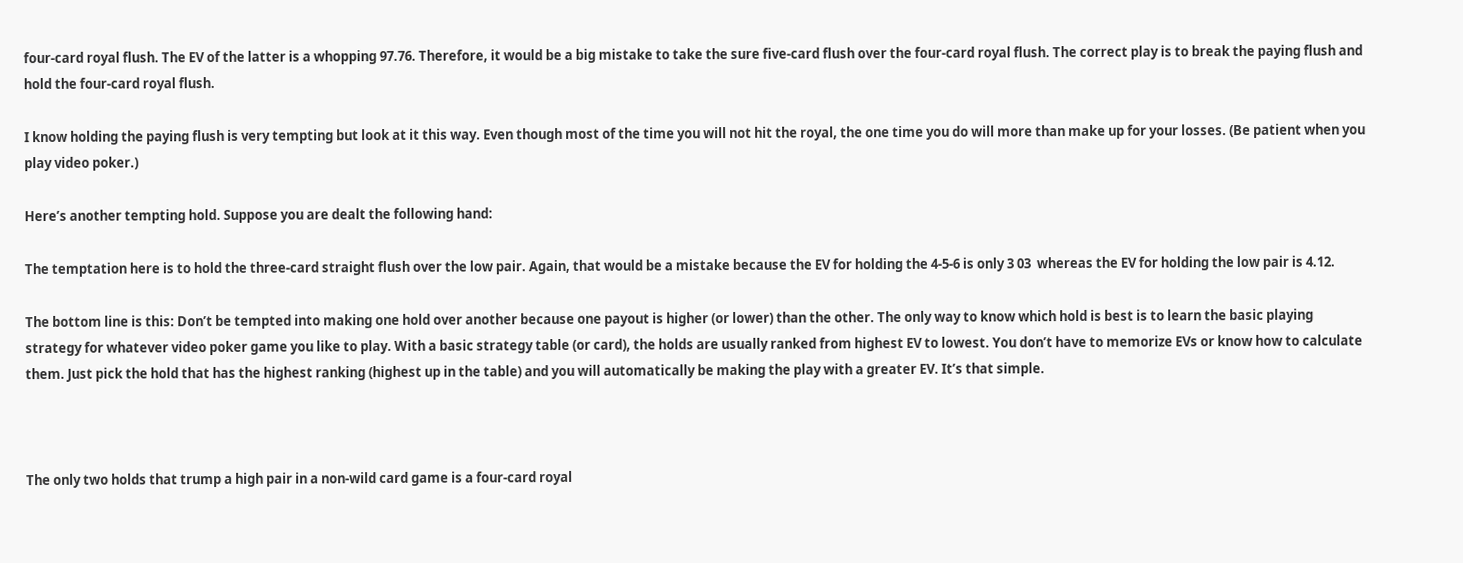four-card royal flush. The EV of the latter is a whopping 97.76. Therefore, it would be a big mistake to take the sure five-card flush over the four-card royal flush. The correct play is to break the paying flush and hold the four-card royal flush.

I know holding the paying flush is very tempting but look at it this way. Even though most of the time you will not hit the royal, the one time you do will more than make up for your losses. (Be patient when you play video poker.)

Here’s another tempting hold. Suppose you are dealt the following hand:

The temptation here is to hold the three-card straight flush over the low pair. Again, that would be a mistake because the EV for holding the 4-5-6 is only 3 03  whereas the EV for holding the low pair is 4.12.

The bottom line is this: Don’t be tempted into making one hold over another because one payout is higher (or lower) than the other. The only way to know which hold is best is to learn the basic playing strategy for whatever video poker game you like to play. With a basic strategy table (or card), the holds are usually ranked from highest EV to lowest. You don’t have to memorize EVs or know how to calculate them. Just pick the hold that has the highest ranking (highest up in the table) and you will automatically be making the play with a greater EV. It’s that simple.



The only two holds that trump a high pair in a non-wild card game is a four-card royal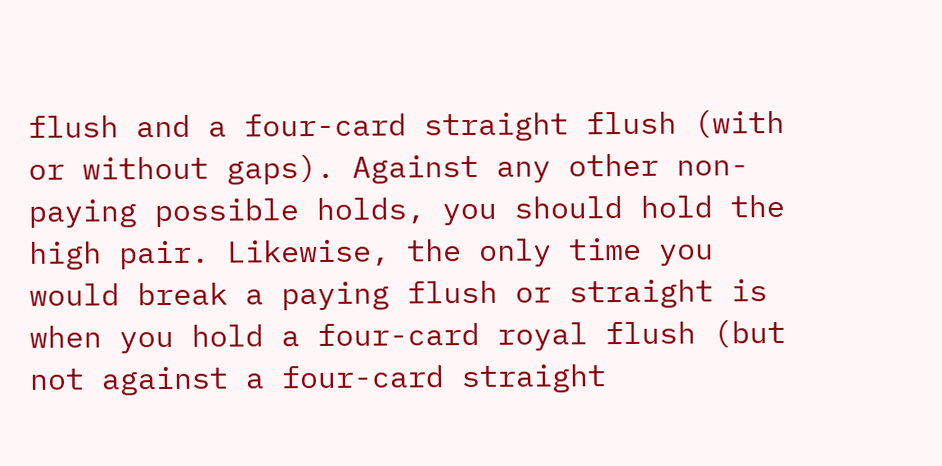flush and a four-card straight flush (with or without gaps). Against any other non-paying possible holds, you should hold the high pair. Likewise, the only time you would break a paying flush or straight is when you hold a four-card royal flush (but not against a four-card straight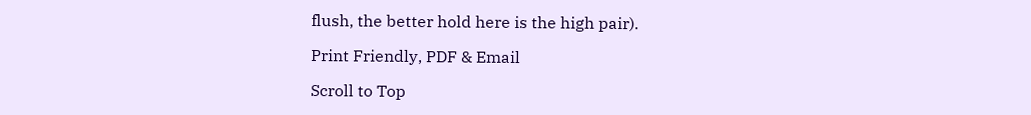flush, the better hold here is the high pair).

Print Friendly, PDF & Email

Scroll to Top